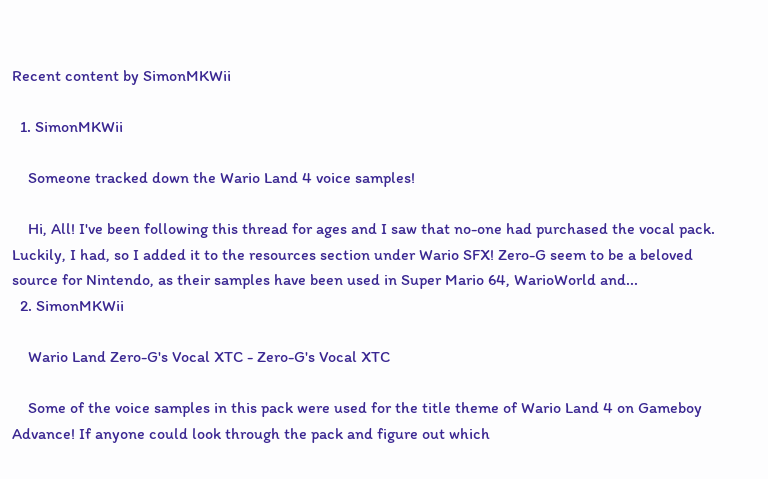Recent content by SimonMKWii

  1. SimonMKWii

    Someone tracked down the Wario Land 4 voice samples!

    Hi, All! I've been following this thread for ages and I saw that no-one had purchased the vocal pack. Luckily, I had, so I added it to the resources section under Wario SFX! Zero-G seem to be a beloved source for Nintendo, as their samples have been used in Super Mario 64, WarioWorld and...
  2. SimonMKWii

    Wario Land Zero-G's Vocal XTC - Zero-G's Vocal XTC

    Some of the voice samples in this pack were used for the title theme of Wario Land 4 on Gameboy Advance! If anyone could look through the pack and figure out which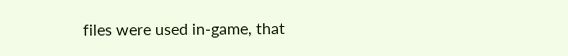files were used in-game, that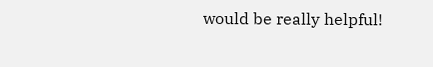would be really helpful!